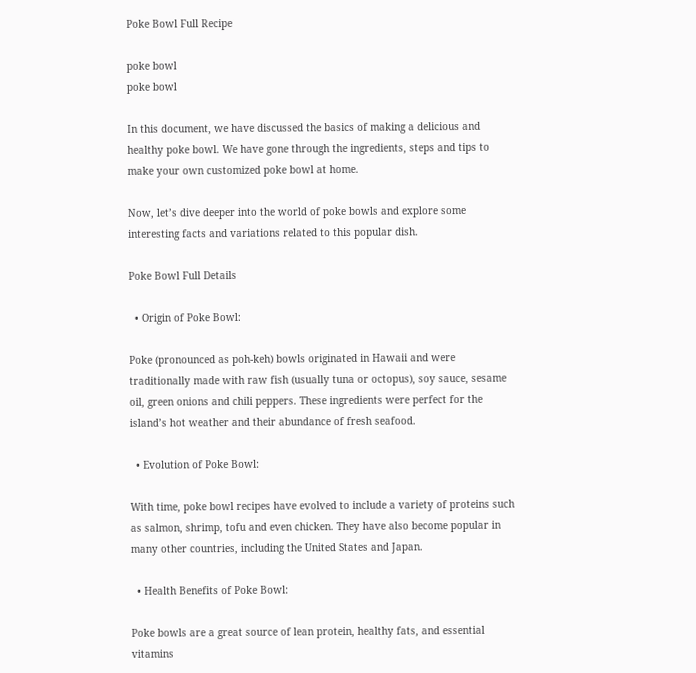Poke Bowl Full Recipe

poke bowl
poke bowl

In this document, we have discussed the basics of making a delicious and healthy poke bowl. We have gone through the ingredients, steps and tips to make your own customized poke bowl at home.

Now, let’s dive deeper into the world of poke bowls and explore some interesting facts and variations related to this popular dish.

Poke Bowl Full Details

  • Origin of Poke Bowl:

Poke (pronounced as poh-keh) bowls originated in Hawaii and were traditionally made with raw fish (usually tuna or octopus), soy sauce, sesame oil, green onions and chili peppers. These ingredients were perfect for the island’s hot weather and their abundance of fresh seafood.

  • Evolution of Poke Bowl:

With time, poke bowl recipes have evolved to include a variety of proteins such as salmon, shrimp, tofu and even chicken. They have also become popular in many other countries, including the United States and Japan.

  • Health Benefits of Poke Bowl:

Poke bowls are a great source of lean protein, healthy fats, and essential vitamins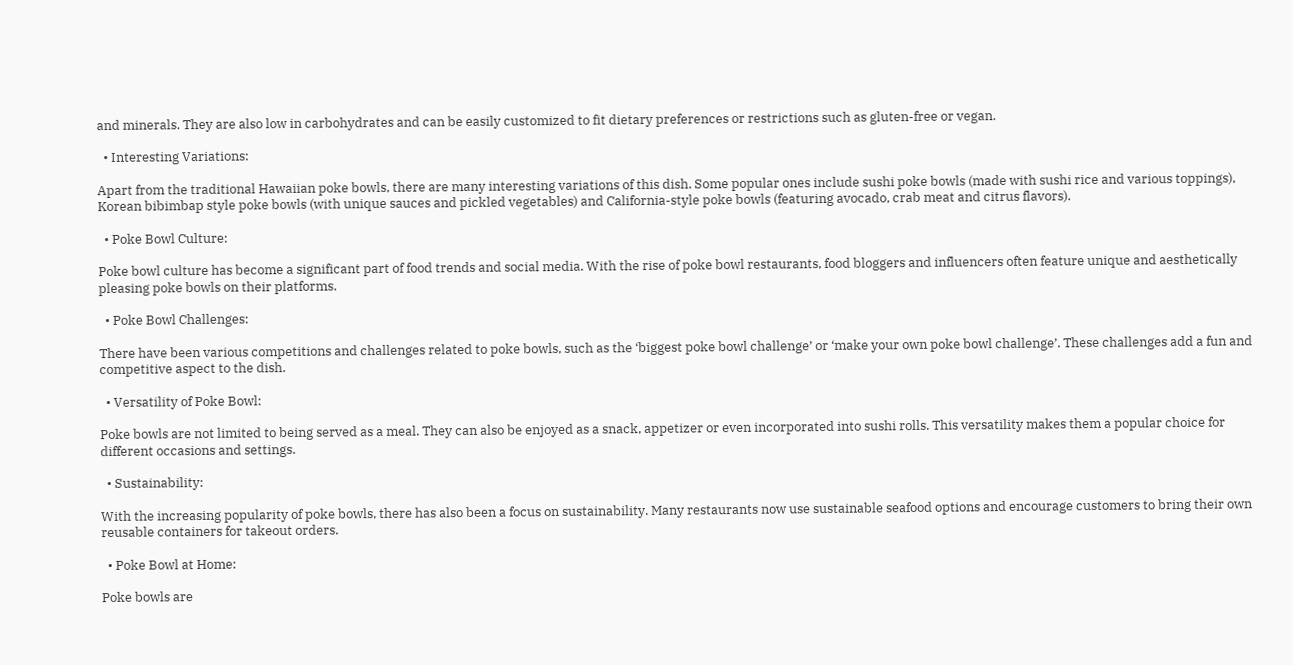and minerals. They are also low in carbohydrates and can be easily customized to fit dietary preferences or restrictions such as gluten-free or vegan.

  • Interesting Variations:

Apart from the traditional Hawaiian poke bowls, there are many interesting variations of this dish. Some popular ones include sushi poke bowls (made with sushi rice and various toppings), Korean bibimbap style poke bowls (with unique sauces and pickled vegetables) and California-style poke bowls (featuring avocado, crab meat and citrus flavors).

  • Poke Bowl Culture:

Poke bowl culture has become a significant part of food trends and social media. With the rise of poke bowl restaurants, food bloggers and influencers often feature unique and aesthetically pleasing poke bowls on their platforms.

  • Poke Bowl Challenges:

There have been various competitions and challenges related to poke bowls, such as the ‘biggest poke bowl challenge’ or ‘make your own poke bowl challenge’. These challenges add a fun and competitive aspect to the dish.

  • Versatility of Poke Bowl:

Poke bowls are not limited to being served as a meal. They can also be enjoyed as a snack, appetizer or even incorporated into sushi rolls. This versatility makes them a popular choice for different occasions and settings.

  • Sustainability:

With the increasing popularity of poke bowls, there has also been a focus on sustainability. Many restaurants now use sustainable seafood options and encourage customers to bring their own reusable containers for takeout orders.

  • Poke Bowl at Home:

Poke bowls are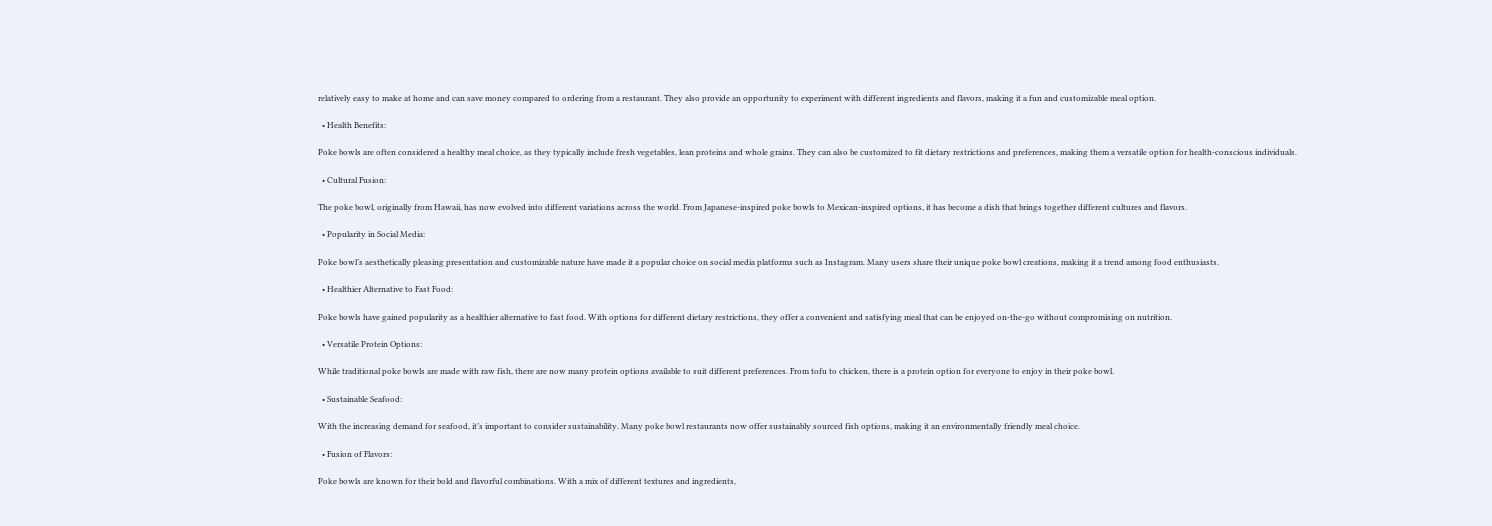relatively easy to make at home and can save money compared to ordering from a restaurant. They also provide an opportunity to experiment with different ingredients and flavors, making it a fun and customizable meal option.

  • Health Benefits:

Poke bowls are often considered a healthy meal choice, as they typically include fresh vegetables, lean proteins and whole grains. They can also be customized to fit dietary restrictions and preferences, making them a versatile option for health-conscious individuals.

  • Cultural Fusion:

The poke bowl, originally from Hawaii, has now evolved into different variations across the world. From Japanese-inspired poke bowls to Mexican-inspired options, it has become a dish that brings together different cultures and flavors.

  • Popularity in Social Media:

Poke bowl’s aesthetically pleasing presentation and customizable nature have made it a popular choice on social media platforms such as Instagram. Many users share their unique poke bowl creations, making it a trend among food enthusiasts.

  • Healthier Alternative to Fast Food:

Poke bowls have gained popularity as a healthier alternative to fast food. With options for different dietary restrictions, they offer a convenient and satisfying meal that can be enjoyed on-the-go without compromising on nutrition.

  • Versatile Protein Options:

While traditional poke bowls are made with raw fish, there are now many protein options available to suit different preferences. From tofu to chicken, there is a protein option for everyone to enjoy in their poke bowl.

  • Sustainable Seafood:

With the increasing demand for seafood, it’s important to consider sustainability. Many poke bowl restaurants now offer sustainably sourced fish options, making it an environmentally friendly meal choice.

  • Fusion of Flavors:

Poke bowls are known for their bold and flavorful combinations. With a mix of different textures and ingredients,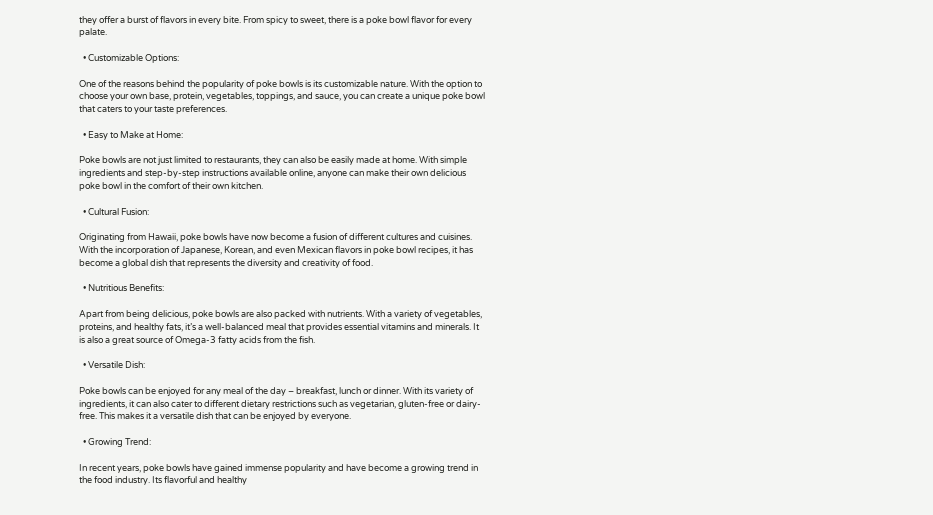they offer a burst of flavors in every bite. From spicy to sweet, there is a poke bowl flavor for every palate.

  • Customizable Options:

One of the reasons behind the popularity of poke bowls is its customizable nature. With the option to choose your own base, protein, vegetables, toppings, and sauce, you can create a unique poke bowl that caters to your taste preferences.

  • Easy to Make at Home:

Poke bowls are not just limited to restaurants, they can also be easily made at home. With simple ingredients and step-by-step instructions available online, anyone can make their own delicious poke bowl in the comfort of their own kitchen.

  • Cultural Fusion:

Originating from Hawaii, poke bowls have now become a fusion of different cultures and cuisines. With the incorporation of Japanese, Korean, and even Mexican flavors in poke bowl recipes, it has become a global dish that represents the diversity and creativity of food.

  • Nutritious Benefits:

Apart from being delicious, poke bowls are also packed with nutrients. With a variety of vegetables, proteins, and healthy fats, it’s a well-balanced meal that provides essential vitamins and minerals. It is also a great source of Omega-3 fatty acids from the fish.

  • Versatile Dish:

Poke bowls can be enjoyed for any meal of the day – breakfast, lunch or dinner. With its variety of ingredients, it can also cater to different dietary restrictions such as vegetarian, gluten-free or dairy-free. This makes it a versatile dish that can be enjoyed by everyone.

  • Growing Trend:

In recent years, poke bowls have gained immense popularity and have become a growing trend in the food industry. Its flavorful and healthy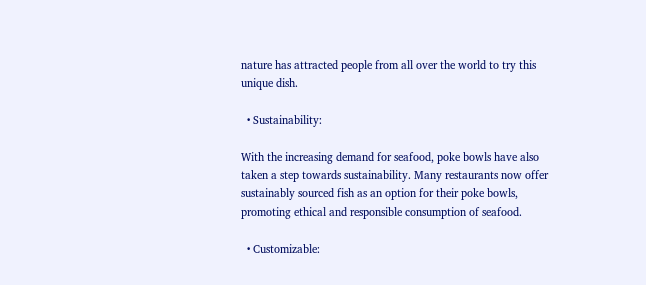nature has attracted people from all over the world to try this unique dish.

  • Sustainability:

With the increasing demand for seafood, poke bowls have also taken a step towards sustainability. Many restaurants now offer sustainably sourced fish as an option for their poke bowls, promoting ethical and responsible consumption of seafood.

  • Customizable: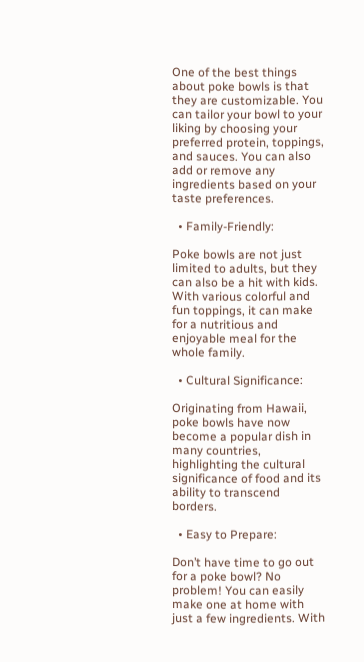One of the best things about poke bowls is that they are customizable. You can tailor your bowl to your liking by choosing your preferred protein, toppings, and sauces. You can also add or remove any ingredients based on your taste preferences.

  • Family-Friendly:

Poke bowls are not just limited to adults, but they can also be a hit with kids. With various colorful and fun toppings, it can make for a nutritious and enjoyable meal for the whole family.

  • Cultural Significance:

Originating from Hawaii, poke bowls have now become a popular dish in many countries, highlighting the cultural significance of food and its ability to transcend borders.

  • Easy to Prepare:

Don’t have time to go out for a poke bowl? No problem! You can easily make one at home with just a few ingredients. With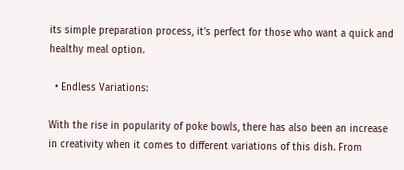its simple preparation process, it’s perfect for those who want a quick and healthy meal option.

  • Endless Variations:

With the rise in popularity of poke bowls, there has also been an increase in creativity when it comes to different variations of this dish. From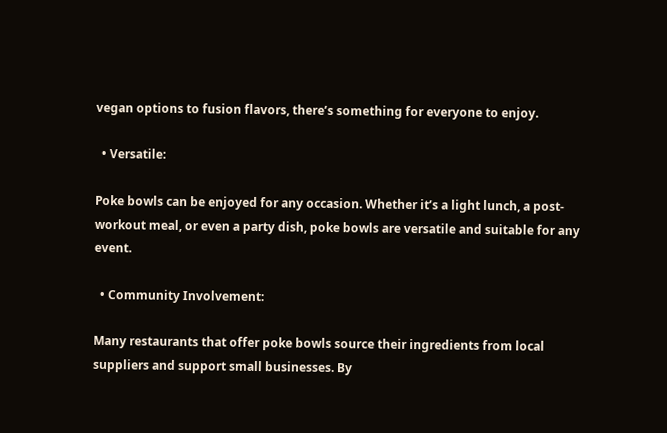vegan options to fusion flavors, there’s something for everyone to enjoy.

  • Versatile:

Poke bowls can be enjoyed for any occasion. Whether it’s a light lunch, a post-workout meal, or even a party dish, poke bowls are versatile and suitable for any event.

  • Community Involvement:

Many restaurants that offer poke bowls source their ingredients from local suppliers and support small businesses. By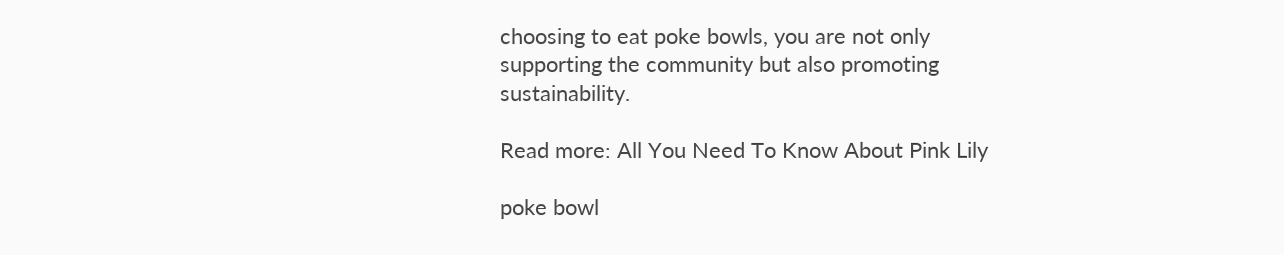choosing to eat poke bowls, you are not only supporting the community but also promoting sustainability.

Read more: All You Need To Know About Pink Lily

poke bowl